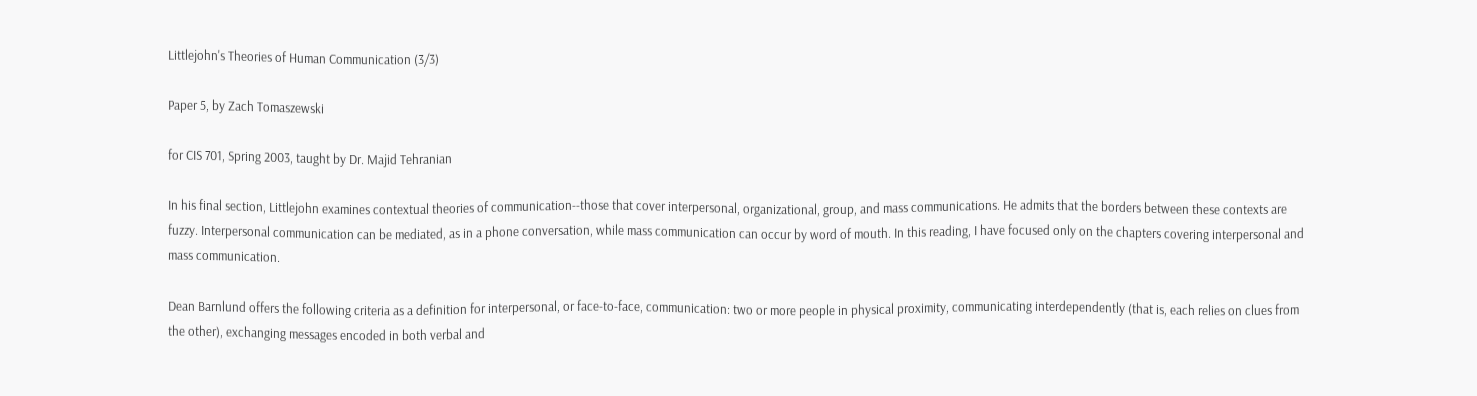Littlejohn's Theories of Human Communication (3/3)

Paper 5, by Zach Tomaszewski

for CIS 701, Spring 2003, taught by Dr. Majid Tehranian

In his final section, Littlejohn examines contextual theories of communication--those that cover interpersonal, organizational, group, and mass communications. He admits that the borders between these contexts are fuzzy. Interpersonal communication can be mediated, as in a phone conversation, while mass communication can occur by word of mouth. In this reading, I have focused only on the chapters covering interpersonal and mass communication.

Dean Barnlund offers the following criteria as a definition for interpersonal, or face-to-face, communication: two or more people in physical proximity, communicating interdependently (that is, each relies on clues from the other), exchanging messages encoded in both verbal and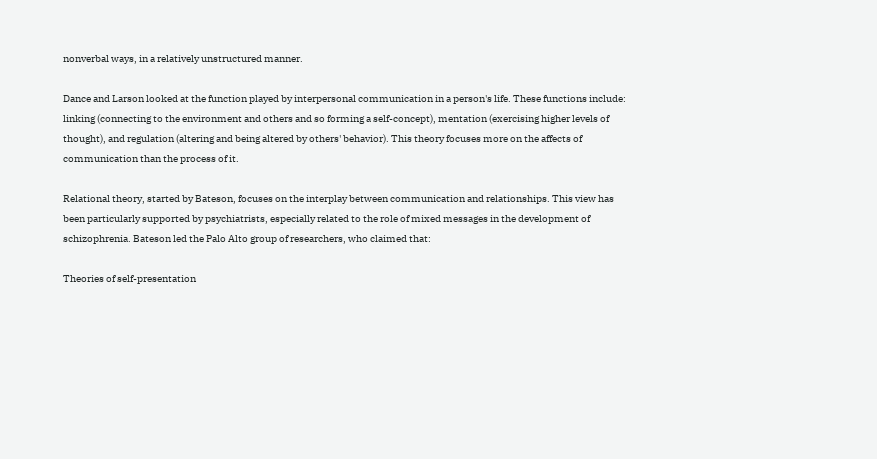nonverbal ways, in a relatively unstructured manner.

Dance and Larson looked at the function played by interpersonal communication in a person's life. These functions include: linking (connecting to the environment and others and so forming a self-concept), mentation (exercising higher levels of thought), and regulation (altering and being altered by others' behavior). This theory focuses more on the affects of communication than the process of it.

Relational theory, started by Bateson, focuses on the interplay between communication and relationships. This view has been particularly supported by psychiatrists, especially related to the role of mixed messages in the development of schizophrenia. Bateson led the Palo Alto group of researchers, who claimed that:

Theories of self-presentation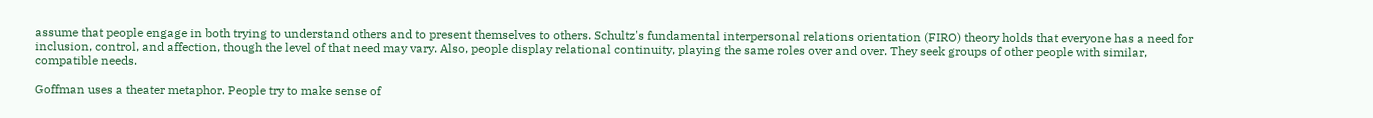assume that people engage in both trying to understand others and to present themselves to others. Schultz's fundamental interpersonal relations orientation (FIRO) theory holds that everyone has a need for inclusion, control, and affection, though the level of that need may vary. Also, people display relational continuity, playing the same roles over and over. They seek groups of other people with similar, compatible needs.

Goffman uses a theater metaphor. People try to make sense of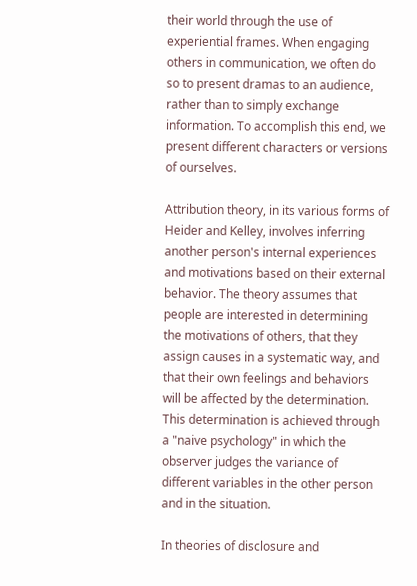their world through the use of experiential frames. When engaging others in communication, we often do so to present dramas to an audience, rather than to simply exchange information. To accomplish this end, we present different characters or versions of ourselves.

Attribution theory, in its various forms of Heider and Kelley, involves inferring another person's internal experiences and motivations based on their external behavior. The theory assumes that people are interested in determining the motivations of others, that they assign causes in a systematic way, and that their own feelings and behaviors will be affected by the determination. This determination is achieved through a "naive psychology" in which the observer judges the variance of different variables in the other person and in the situation.

In theories of disclosure and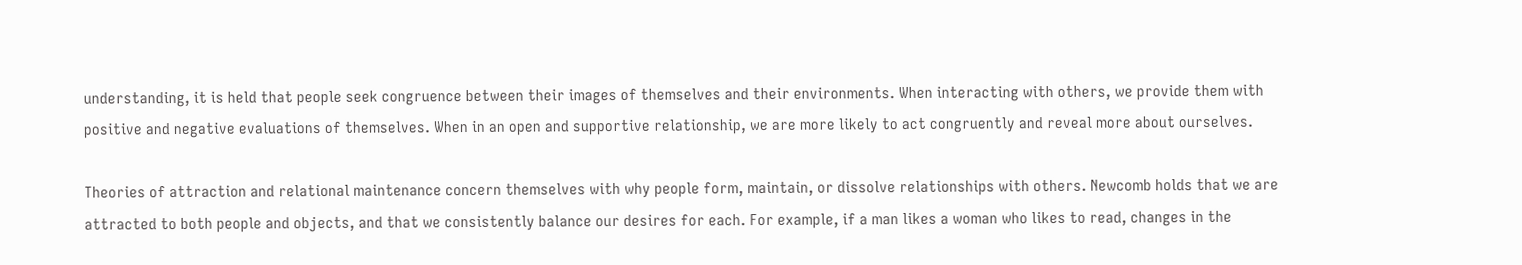understanding, it is held that people seek congruence between their images of themselves and their environments. When interacting with others, we provide them with positive and negative evaluations of themselves. When in an open and supportive relationship, we are more likely to act congruently and reveal more about ourselves.

Theories of attraction and relational maintenance concern themselves with why people form, maintain, or dissolve relationships with others. Newcomb holds that we are attracted to both people and objects, and that we consistently balance our desires for each. For example, if a man likes a woman who likes to read, changes in the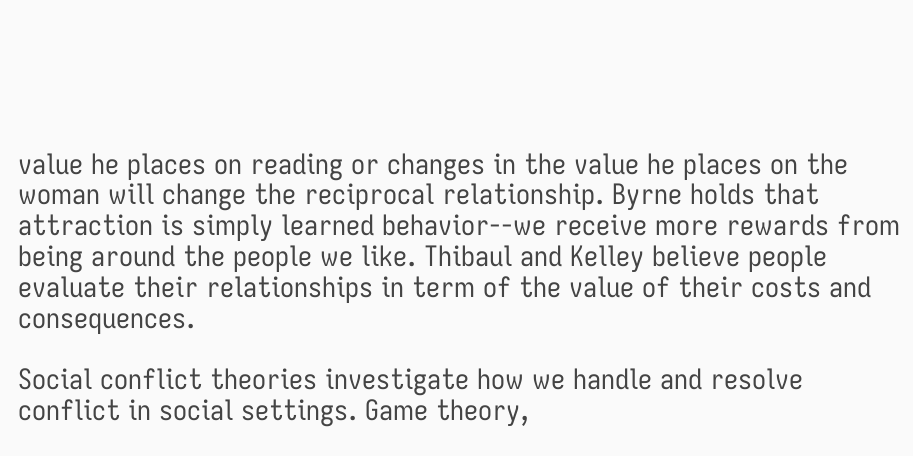value he places on reading or changes in the value he places on the woman will change the reciprocal relationship. Byrne holds that attraction is simply learned behavior--we receive more rewards from being around the people we like. Thibaul and Kelley believe people evaluate their relationships in term of the value of their costs and consequences.

Social conflict theories investigate how we handle and resolve conflict in social settings. Game theory,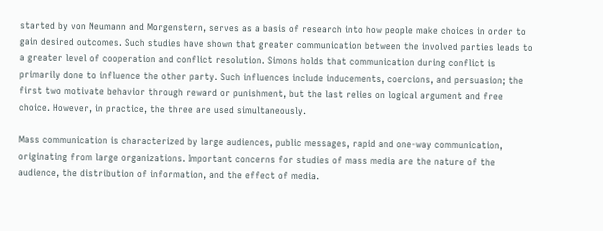started by von Neumann and Morgenstern, serves as a basis of research into how people make choices in order to gain desired outcomes. Such studies have shown that greater communication between the involved parties leads to a greater level of cooperation and conflict resolution. Simons holds that communication during conflict is primarily done to influence the other party. Such influences include inducements, coercions, and persuasion; the first two motivate behavior through reward or punishment, but the last relies on logical argument and free choice. However, in practice, the three are used simultaneously.

Mass communication is characterized by large audiences, public messages, rapid and one-way communication, originating from large organizations. Important concerns for studies of mass media are the nature of the audience, the distribution of information, and the effect of media.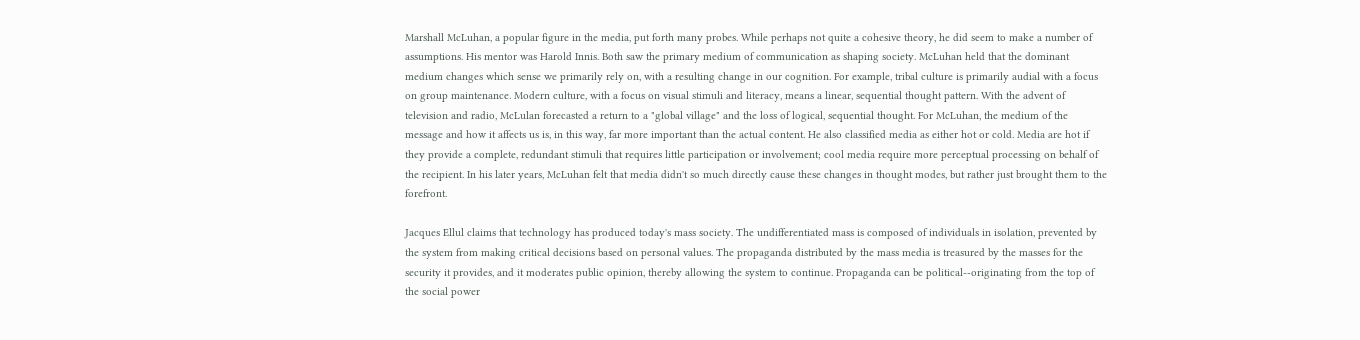Marshall McLuhan, a popular figure in the media, put forth many probes. While perhaps not quite a cohesive theory, he did seem to make a number of assumptions. His mentor was Harold Innis. Both saw the primary medium of communication as shaping society. McLuhan held that the dominant medium changes which sense we primarily rely on, with a resulting change in our cognition. For example, tribal culture is primarily audial with a focus on group maintenance. Modern culture, with a focus on visual stimuli and literacy, means a linear, sequential thought pattern. With the advent of television and radio, McLulan forecasted a return to a "global village" and the loss of logical, sequential thought. For McLuhan, the medium of the message and how it affects us is, in this way, far more important than the actual content. He also classified media as either hot or cold. Media are hot if they provide a complete, redundant stimuli that requires little participation or involvement; cool media require more perceptual processing on behalf of the recipient. In his later years, McLuhan felt that media didn't so much directly cause these changes in thought modes, but rather just brought them to the forefront.

Jacques Ellul claims that technology has produced today's mass society. The undifferentiated mass is composed of individuals in isolation, prevented by the system from making critical decisions based on personal values. The propaganda distributed by the mass media is treasured by the masses for the security it provides, and it moderates public opinion, thereby allowing the system to continue. Propaganda can be political--originating from the top of the social power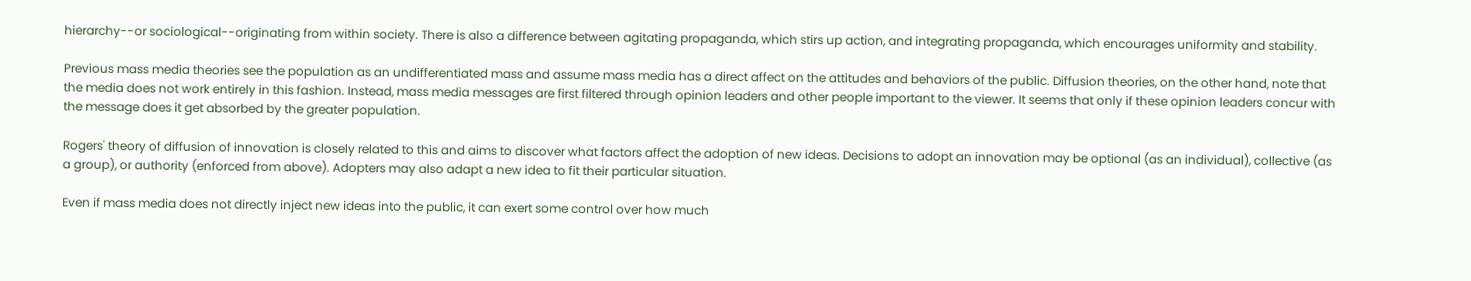hierarchy--or sociological--originating from within society. There is also a difference between agitating propaganda, which stirs up action, and integrating propaganda, which encourages uniformity and stability.

Previous mass media theories see the population as an undifferentiated mass and assume mass media has a direct affect on the attitudes and behaviors of the public. Diffusion theories, on the other hand, note that the media does not work entirely in this fashion. Instead, mass media messages are first filtered through opinion leaders and other people important to the viewer. It seems that only if these opinion leaders concur with the message does it get absorbed by the greater population.

Rogers' theory of diffusion of innovation is closely related to this and aims to discover what factors affect the adoption of new ideas. Decisions to adopt an innovation may be optional (as an individual), collective (as a group), or authority (enforced from above). Adopters may also adapt a new idea to fit their particular situation.

Even if mass media does not directly inject new ideas into the public, it can exert some control over how much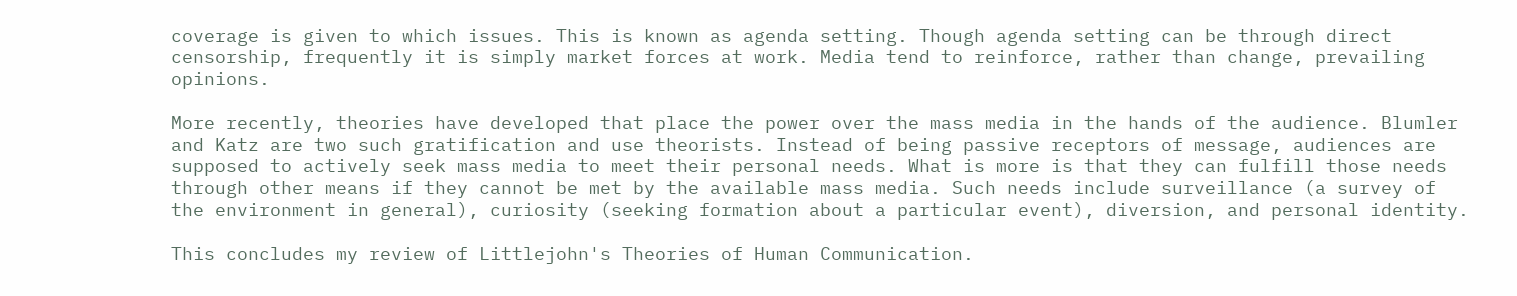coverage is given to which issues. This is known as agenda setting. Though agenda setting can be through direct censorship, frequently it is simply market forces at work. Media tend to reinforce, rather than change, prevailing opinions.

More recently, theories have developed that place the power over the mass media in the hands of the audience. Blumler and Katz are two such gratification and use theorists. Instead of being passive receptors of message, audiences are supposed to actively seek mass media to meet their personal needs. What is more is that they can fulfill those needs through other means if they cannot be met by the available mass media. Such needs include surveillance (a survey of the environment in general), curiosity (seeking formation about a particular event), diversion, and personal identity.

This concludes my review of Littlejohn's Theories of Human Communication.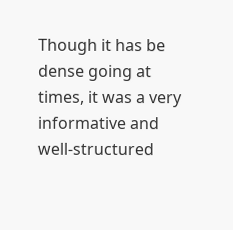Though it has be dense going at times, it was a very informative and well-structured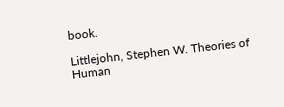book.

Littlejohn, Stephen W. Theories of Human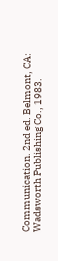Communication. 2nd ed. Belmont, CA: Wadsworth Publishing Co., 1983.